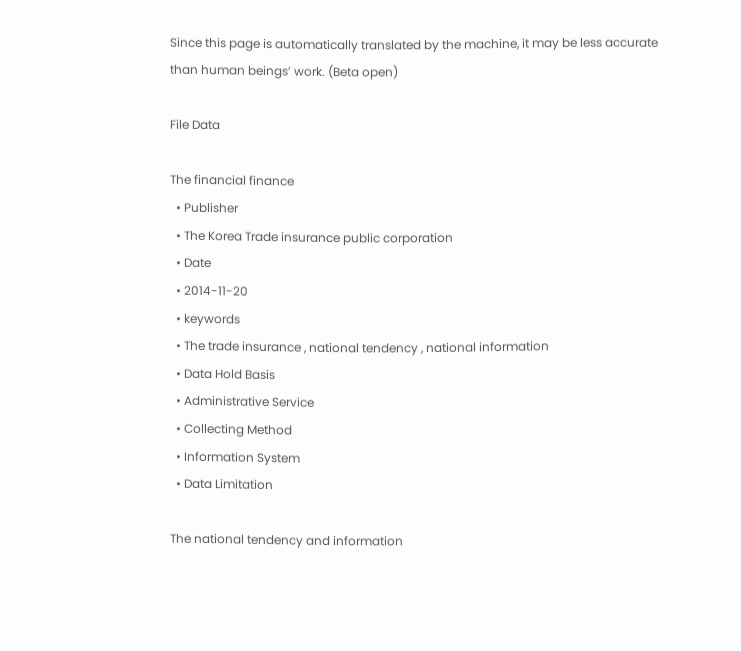Since this page is automatically translated by the machine, it may be less accurate than human beings’ work. (Beta open)

File Data

The financial finance
  • Publisher
  • The Korea Trade insurance public corporation
  • Date
  • 2014-11-20
  • keywords
  • The trade insurance , national tendency , national information
  • Data Hold Basis
  • Administrative Service
  • Collecting Method
  • Information System
  • Data Limitation

The national tendency and information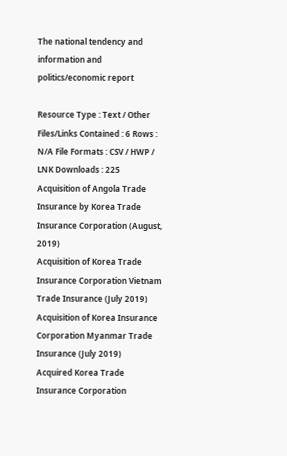The national tendency and information and politics/economic report

Resource Type : Text / Other Files/Links Contained : 6 Rows : N/A File Formats : CSV / HWP / LNK Downloads : 225
Acquisition of Angola Trade Insurance by Korea Trade Insurance Corporation (August, 2019)
Acquisition of Korea Trade Insurance Corporation Vietnam Trade Insurance (July 2019)
Acquisition of Korea Insurance Corporation Myanmar Trade Insurance (July 2019)
Acquired Korea Trade Insurance Corporation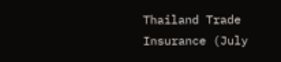Thailand Trade Insurance (July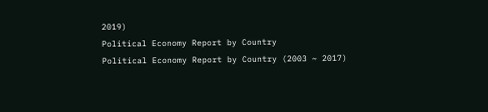2019)
Political Economy Report by Country
Political Economy Report by Country (2003 ~ 2017)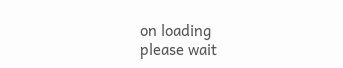on loading
please wait